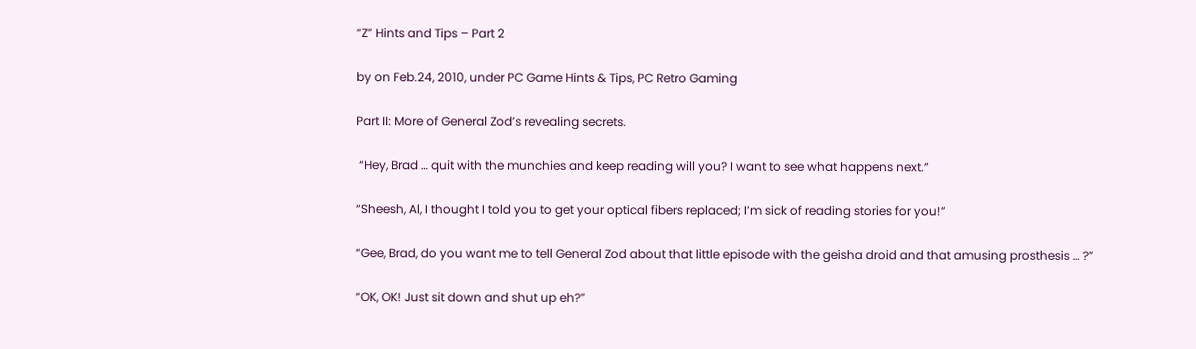“Z” Hints and Tips – Part 2

by on Feb.24, 2010, under PC Game Hints & Tips, PC Retro Gaming

Part II: More of General Zod’s revealing secrets.

 “Hey, Brad … quit with the munchies and keep reading will you? I want to see what happens next.”

“Sheesh, Al, I thought I told you to get your optical fibers replaced; I’m sick of reading stories for you!”

“Gee, Brad, do you want me to tell General Zod about that little episode with the geisha droid and that amusing prosthesis … ?”

“OK, OK! Just sit down and shut up eh?”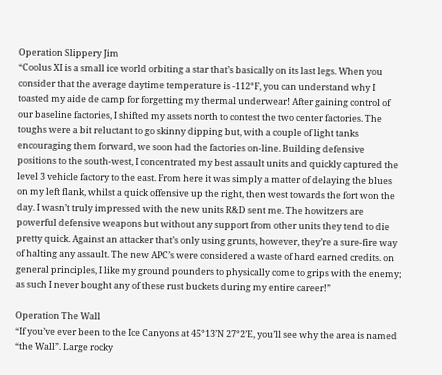Operation Slippery Jim
“Coolus XI is a small ice world orbiting a star that’s basically on its last legs. When you consider that the average daytime temperature is -112°F, you can understand why I toasted my aide de camp for forgetting my thermal underwear! After gaining control of our baseline factories, I shifted my assets north to contest the two center factories. The toughs were a bit reluctant to go skinny dipping but, with a couple of light tanks encouraging them forward, we soon had the factories on-line. Building defensive positions to the south-west, I concentrated my best assault units and quickly captured the level 3 vehicle factory to the east. From here it was simply a matter of delaying the blues on my left flank, whilst a quick offensive up the right, then west towards the fort won the day. I wasn’t truly impressed with the new units R&D sent me. The howitzers are powerful defensive weapons but without any support from other units they tend to die pretty quick. Against an attacker that’s only using grunts, however, they’re a sure-fire way of halting any assault. The new APC’s were considered a waste of hard earned credits. on general principles, I like my ground pounders to physically come to grips with the enemy; as such I never bought any of these rust buckets during my entire career!”

Operation The Wall
“If you’ve ever been to the Ice Canyons at 45°13’N 27°2’E, you’ll see why the area is named “the Wall”. Large rocky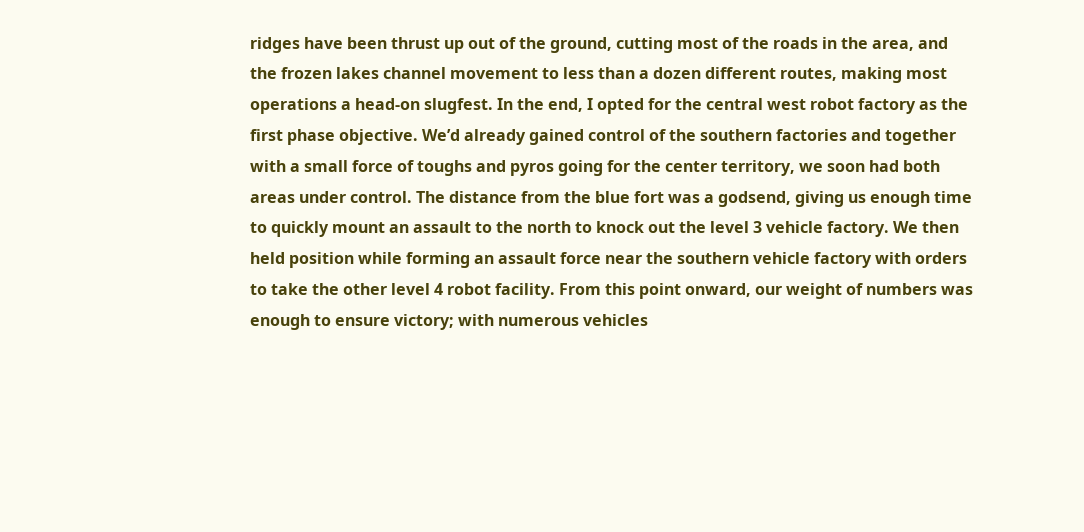ridges have been thrust up out of the ground, cutting most of the roads in the area, and the frozen lakes channel movement to less than a dozen different routes, making most operations a head-on slugfest. In the end, I opted for the central west robot factory as the first phase objective. We’d already gained control of the southern factories and together with a small force of toughs and pyros going for the center territory, we soon had both areas under control. The distance from the blue fort was a godsend, giving us enough time to quickly mount an assault to the north to knock out the level 3 vehicle factory. We then held position while forming an assault force near the southern vehicle factory with orders to take the other level 4 robot facility. From this point onward, our weight of numbers was enough to ensure victory; with numerous vehicles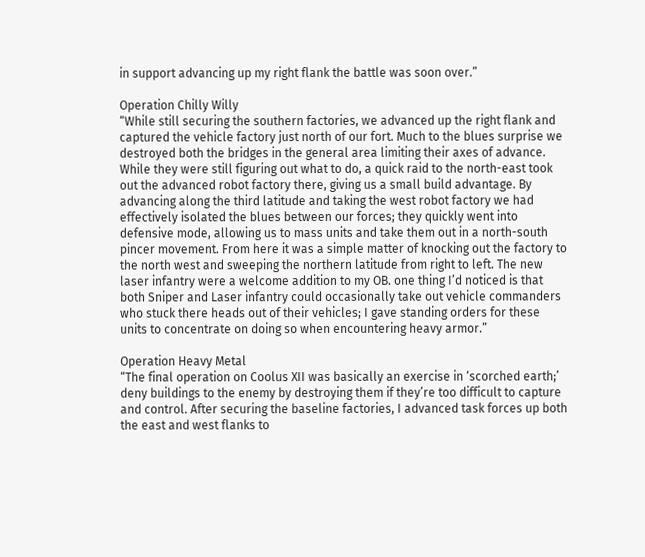in support advancing up my right flank the battle was soon over.”

Operation Chilly Willy
“While still securing the southern factories, we advanced up the right flank and captured the vehicle factory just north of our fort. Much to the blues surprise we destroyed both the bridges in the general area limiting their axes of advance. While they were still figuring out what to do, a quick raid to the north-east took out the advanced robot factory there, giving us a small build advantage. By advancing along the third latitude and taking the west robot factory we had effectively isolated the blues between our forces; they quickly went into defensive mode, allowing us to mass units and take them out in a north-south pincer movement. From here it was a simple matter of knocking out the factory to the north west and sweeping the northern latitude from right to left. The new laser infantry were a welcome addition to my OB. one thing I’d noticed is that both Sniper and Laser infantry could occasionally take out vehicle commanders who stuck there heads out of their vehicles; I gave standing orders for these units to concentrate on doing so when encountering heavy armor.”

Operation Heavy Metal
“The final operation on Coolus XII was basically an exercise in ‘scorched earth;’ deny buildings to the enemy by destroying them if they’re too difficult to capture and control. After securing the baseline factories, I advanced task forces up both the east and west flanks to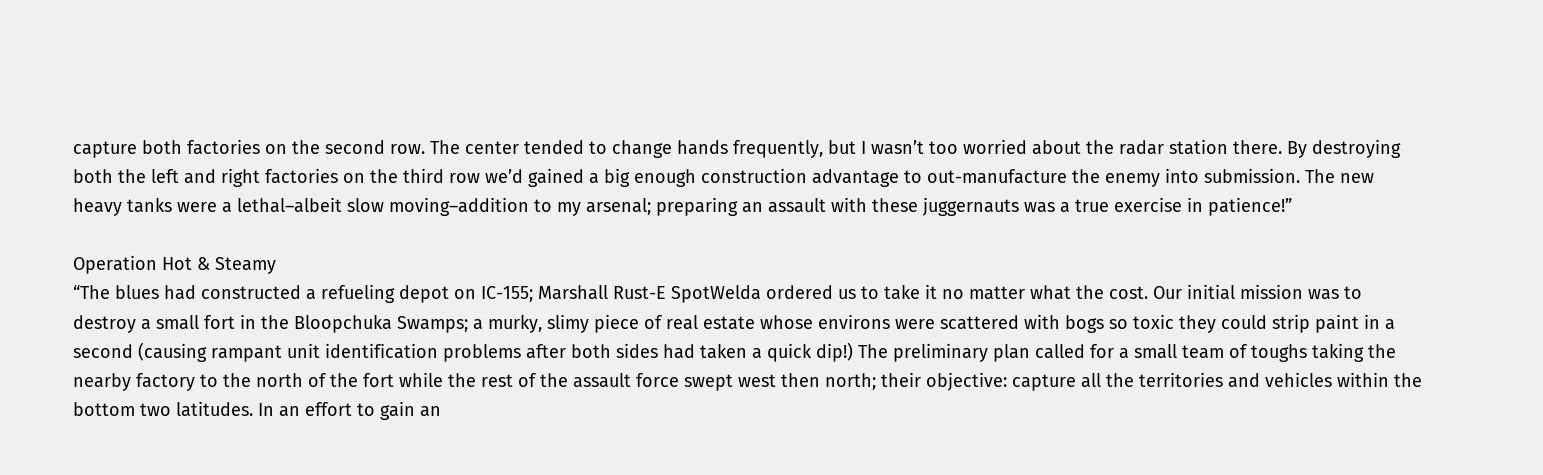capture both factories on the second row. The center tended to change hands frequently, but I wasn’t too worried about the radar station there. By destroying both the left and right factories on the third row we’d gained a big enough construction advantage to out-manufacture the enemy into submission. The new heavy tanks were a lethal–albeit slow moving–addition to my arsenal; preparing an assault with these juggernauts was a true exercise in patience!”

Operation Hot & Steamy
“The blues had constructed a refueling depot on IC-155; Marshall Rust-E SpotWelda ordered us to take it no matter what the cost. Our initial mission was to destroy a small fort in the Bloopchuka Swamps; a murky, slimy piece of real estate whose environs were scattered with bogs so toxic they could strip paint in a second (causing rampant unit identification problems after both sides had taken a quick dip!) The preliminary plan called for a small team of toughs taking the nearby factory to the north of the fort while the rest of the assault force swept west then north; their objective: capture all the territories and vehicles within the bottom two latitudes. In an effort to gain an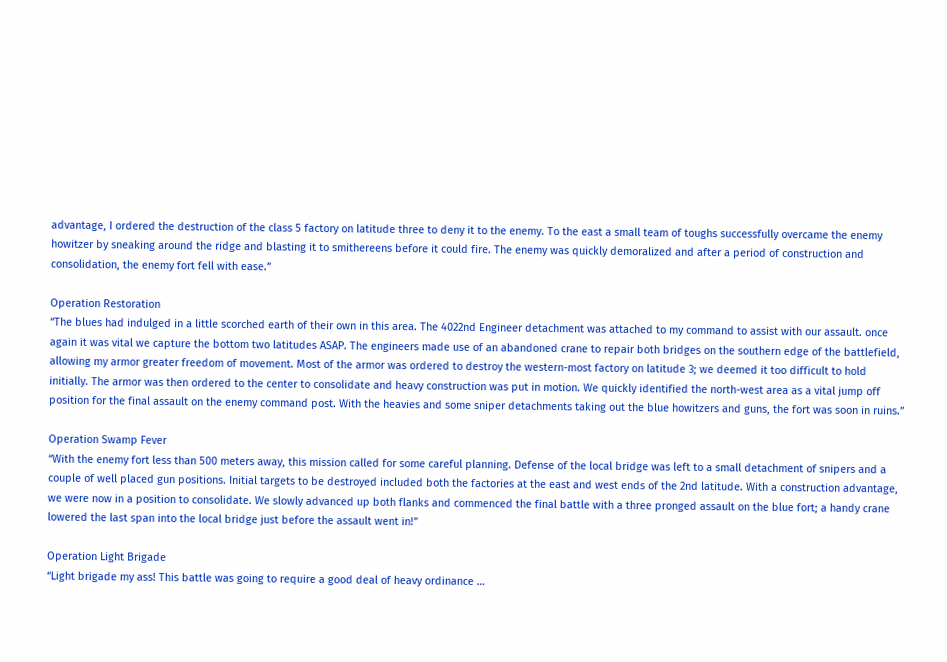advantage, I ordered the destruction of the class 5 factory on latitude three to deny it to the enemy. To the east a small team of toughs successfully overcame the enemy howitzer by sneaking around the ridge and blasting it to smithereens before it could fire. The enemy was quickly demoralized and after a period of construction and consolidation, the enemy fort fell with ease.”

Operation Restoration
“The blues had indulged in a little scorched earth of their own in this area. The 4022nd Engineer detachment was attached to my command to assist with our assault. once again it was vital we capture the bottom two latitudes ASAP. The engineers made use of an abandoned crane to repair both bridges on the southern edge of the battlefield, allowing my armor greater freedom of movement. Most of the armor was ordered to destroy the western-most factory on latitude 3; we deemed it too difficult to hold initially. The armor was then ordered to the center to consolidate and heavy construction was put in motion. We quickly identified the north-west area as a vital jump off position for the final assault on the enemy command post. With the heavies and some sniper detachments taking out the blue howitzers and guns, the fort was soon in ruins.”

Operation Swamp Fever
“With the enemy fort less than 500 meters away, this mission called for some careful planning. Defense of the local bridge was left to a small detachment of snipers and a couple of well placed gun positions. Initial targets to be destroyed included both the factories at the east and west ends of the 2nd latitude. With a construction advantage, we were now in a position to consolidate. We slowly advanced up both flanks and commenced the final battle with a three pronged assault on the blue fort; a handy crane lowered the last span into the local bridge just before the assault went in!”

Operation Light Brigade
“Light brigade my ass! This battle was going to require a good deal of heavy ordinance …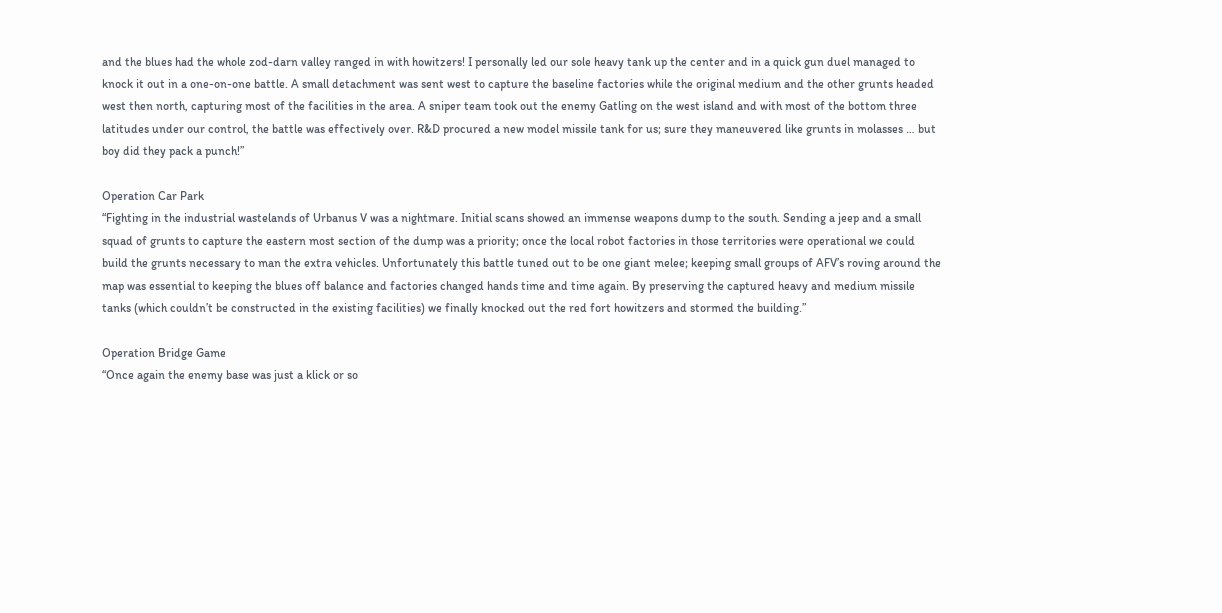and the blues had the whole zod-darn valley ranged in with howitzers! I personally led our sole heavy tank up the center and in a quick gun duel managed to knock it out in a one-on-one battle. A small detachment was sent west to capture the baseline factories while the original medium and the other grunts headed west then north, capturing most of the facilities in the area. A sniper team took out the enemy Gatling on the west island and with most of the bottom three latitudes under our control, the battle was effectively over. R&D procured a new model missile tank for us; sure they maneuvered like grunts in molasses … but boy did they pack a punch!”

Operation Car Park
“Fighting in the industrial wastelands of Urbanus V was a nightmare. Initial scans showed an immense weapons dump to the south. Sending a jeep and a small squad of grunts to capture the eastern most section of the dump was a priority; once the local robot factories in those territories were operational we could build the grunts necessary to man the extra vehicles. Unfortunately this battle tuned out to be one giant melee; keeping small groups of AFV’s roving around the map was essential to keeping the blues off balance and factories changed hands time and time again. By preserving the captured heavy and medium missile tanks (which couldn’t be constructed in the existing facilities) we finally knocked out the red fort howitzers and stormed the building.”

Operation Bridge Game
“Once again the enemy base was just a klick or so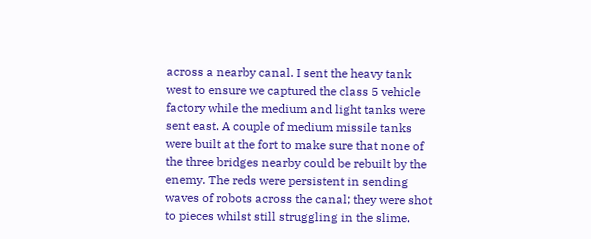across a nearby canal. I sent the heavy tank west to ensure we captured the class 5 vehicle factory while the medium and light tanks were sent east. A couple of medium missile tanks were built at the fort to make sure that none of the three bridges nearby could be rebuilt by the enemy. The reds were persistent in sending waves of robots across the canal; they were shot to pieces whilst still struggling in the slime.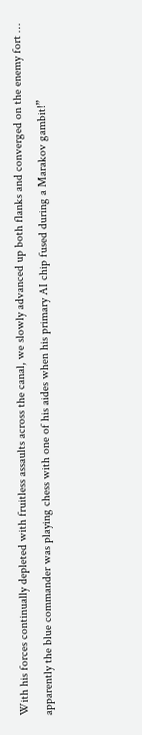With his forces continually depleted with fruitless assaults across the canal, we slowly advanced up both flanks and converged on the enemy fort … apparently the blue commander was playing chess with one of his aides when his primary AI chip fused during a Marakov gambit!”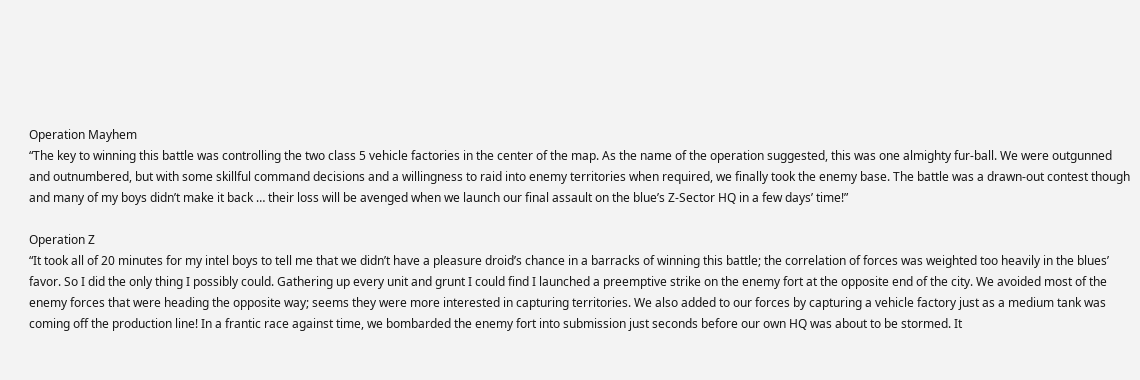Operation Mayhem
“The key to winning this battle was controlling the two class 5 vehicle factories in the center of the map. As the name of the operation suggested, this was one almighty fur-ball. We were outgunned and outnumbered, but with some skillful command decisions and a willingness to raid into enemy territories when required, we finally took the enemy base. The battle was a drawn-out contest though and many of my boys didn’t make it back … their loss will be avenged when we launch our final assault on the blue’s Z-Sector HQ in a few days’ time!”

Operation Z
“It took all of 20 minutes for my intel boys to tell me that we didn’t have a pleasure droid’s chance in a barracks of winning this battle; the correlation of forces was weighted too heavily in the blues’ favor. So I did the only thing I possibly could. Gathering up every unit and grunt I could find I launched a preemptive strike on the enemy fort at the opposite end of the city. We avoided most of the enemy forces that were heading the opposite way; seems they were more interested in capturing territories. We also added to our forces by capturing a vehicle factory just as a medium tank was coming off the production line! In a frantic race against time, we bombarded the enemy fort into submission just seconds before our own HQ was about to be stormed. It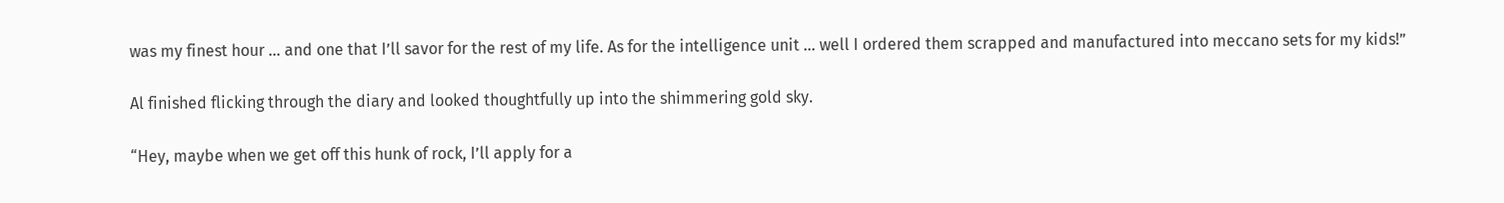was my finest hour … and one that I’ll savor for the rest of my life. As for the intelligence unit … well I ordered them scrapped and manufactured into meccano sets for my kids!”

Al finished flicking through the diary and looked thoughtfully up into the shimmering gold sky.

“Hey, maybe when we get off this hunk of rock, I’ll apply for a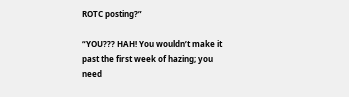ROTC posting?”

“YOU??? HAH! You wouldn’t make it past the first week of hazing; you need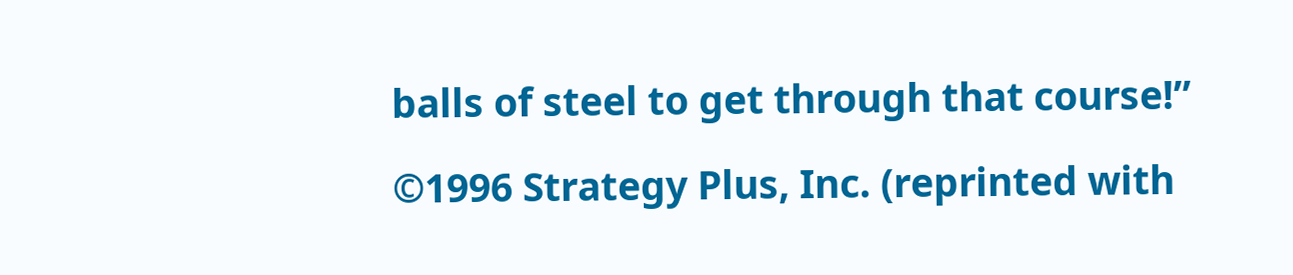balls of steel to get through that course!”

©1996 Strategy Plus, Inc. (reprinted with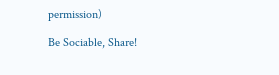permission)

Be Sociable, Share!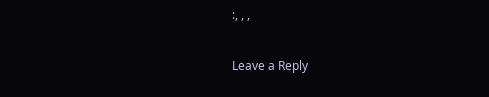:, , ,

Leave a Reply